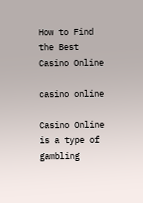How to Find the Best Casino Online

casino online

Casino Online is a type of gambling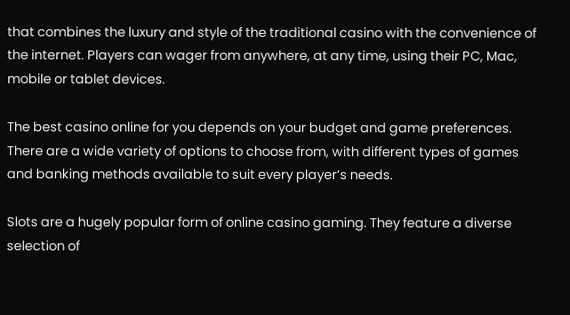that combines the luxury and style of the traditional casino with the convenience of the internet. Players can wager from anywhere, at any time, using their PC, Mac, mobile or tablet devices.

The best casino online for you depends on your budget and game preferences. There are a wide variety of options to choose from, with different types of games and banking methods available to suit every player’s needs.

Slots are a hugely popular form of online casino gaming. They feature a diverse selection of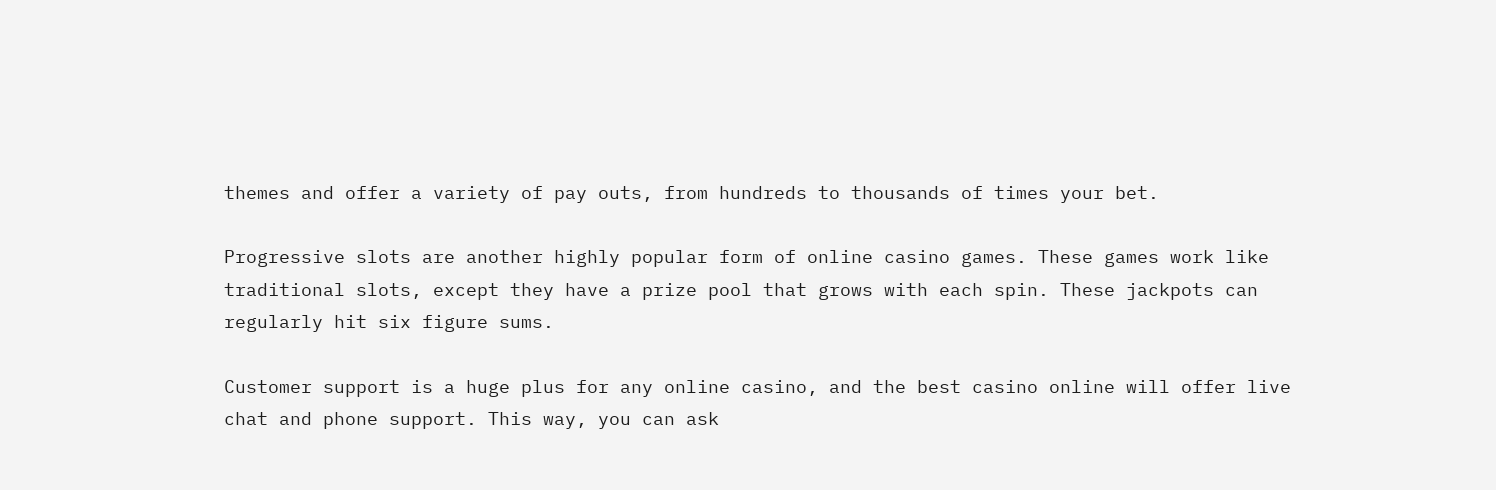themes and offer a variety of pay outs, from hundreds to thousands of times your bet.

Progressive slots are another highly popular form of online casino games. These games work like traditional slots, except they have a prize pool that grows with each spin. These jackpots can regularly hit six figure sums.

Customer support is a huge plus for any online casino, and the best casino online will offer live chat and phone support. This way, you can ask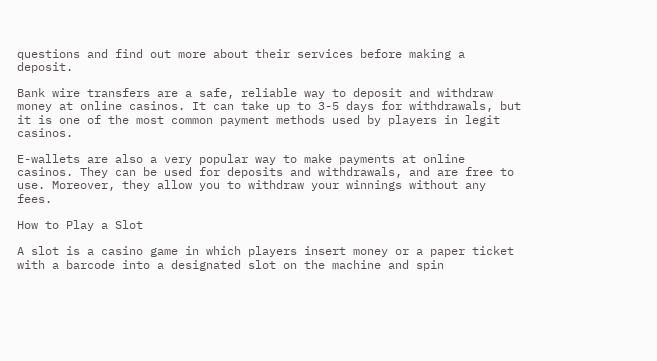questions and find out more about their services before making a deposit.

Bank wire transfers are a safe, reliable way to deposit and withdraw money at online casinos. It can take up to 3-5 days for withdrawals, but it is one of the most common payment methods used by players in legit casinos.

E-wallets are also a very popular way to make payments at online casinos. They can be used for deposits and withdrawals, and are free to use. Moreover, they allow you to withdraw your winnings without any fees.

How to Play a Slot

A slot is a casino game in which players insert money or a paper ticket with a barcode into a designated slot on the machine and spin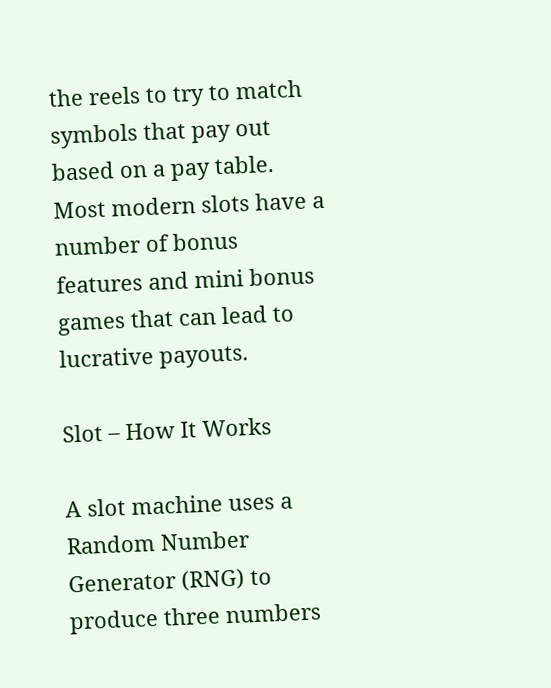the reels to try to match symbols that pay out based on a pay table. Most modern slots have a number of bonus features and mini bonus games that can lead to lucrative payouts.

Slot – How It Works

A slot machine uses a Random Number Generator (RNG) to produce three numbers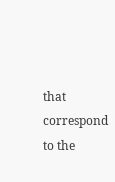that correspond to the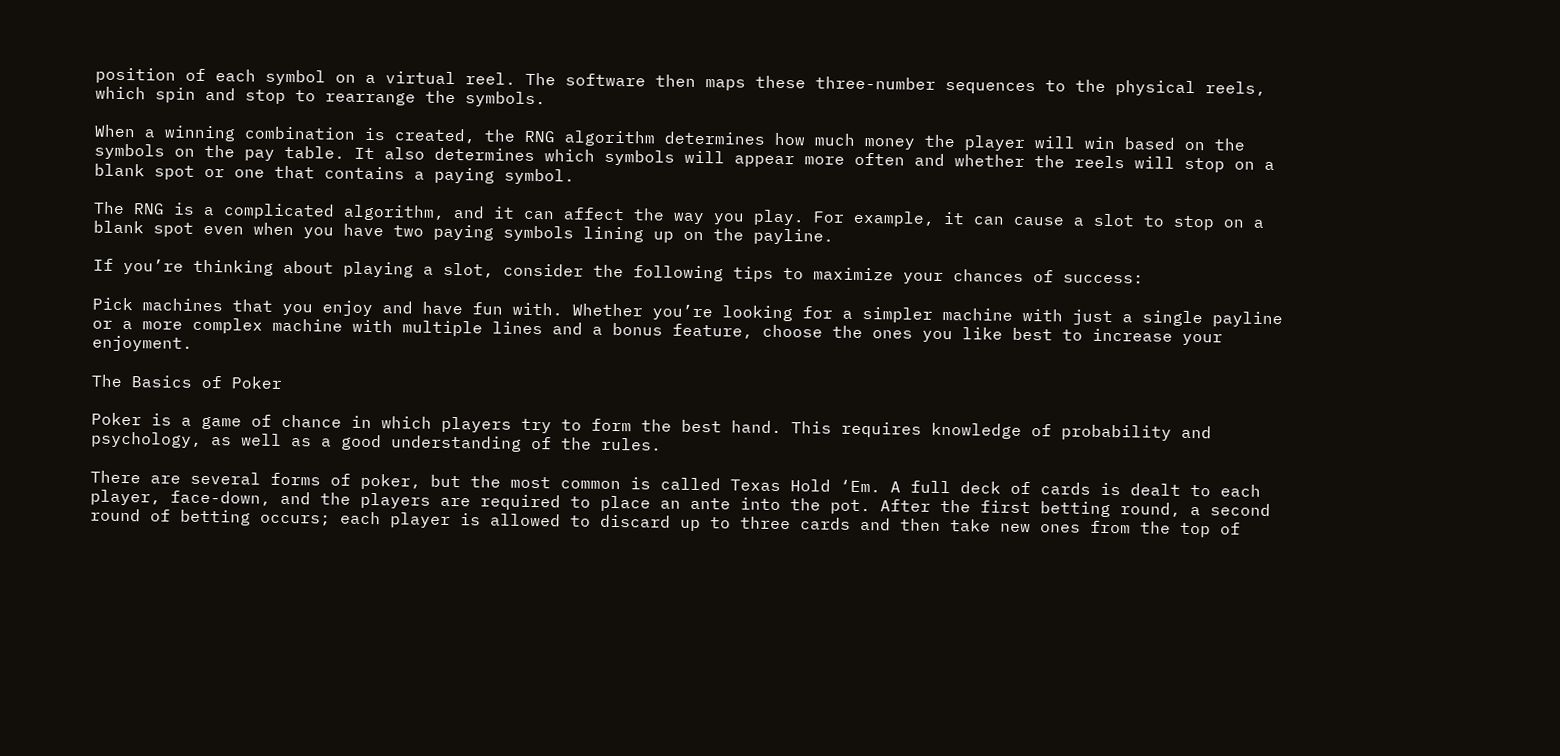position of each symbol on a virtual reel. The software then maps these three-number sequences to the physical reels, which spin and stop to rearrange the symbols.

When a winning combination is created, the RNG algorithm determines how much money the player will win based on the symbols on the pay table. It also determines which symbols will appear more often and whether the reels will stop on a blank spot or one that contains a paying symbol.

The RNG is a complicated algorithm, and it can affect the way you play. For example, it can cause a slot to stop on a blank spot even when you have two paying symbols lining up on the payline.

If you’re thinking about playing a slot, consider the following tips to maximize your chances of success:

Pick machines that you enjoy and have fun with. Whether you’re looking for a simpler machine with just a single payline or a more complex machine with multiple lines and a bonus feature, choose the ones you like best to increase your enjoyment.

The Basics of Poker

Poker is a game of chance in which players try to form the best hand. This requires knowledge of probability and psychology, as well as a good understanding of the rules.

There are several forms of poker, but the most common is called Texas Hold ‘Em. A full deck of cards is dealt to each player, face-down, and the players are required to place an ante into the pot. After the first betting round, a second round of betting occurs; each player is allowed to discard up to three cards and then take new ones from the top of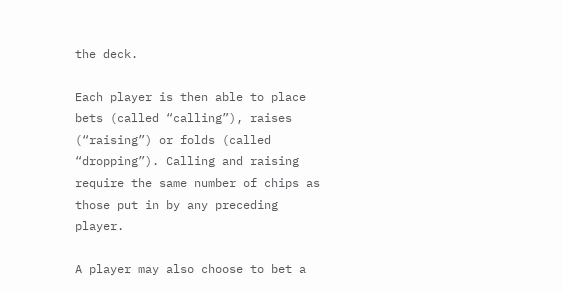the deck.

Each player is then able to place bets (called “calling”), raises (“raising”) or folds (called “dropping”). Calling and raising require the same number of chips as those put in by any preceding player.

A player may also choose to bet a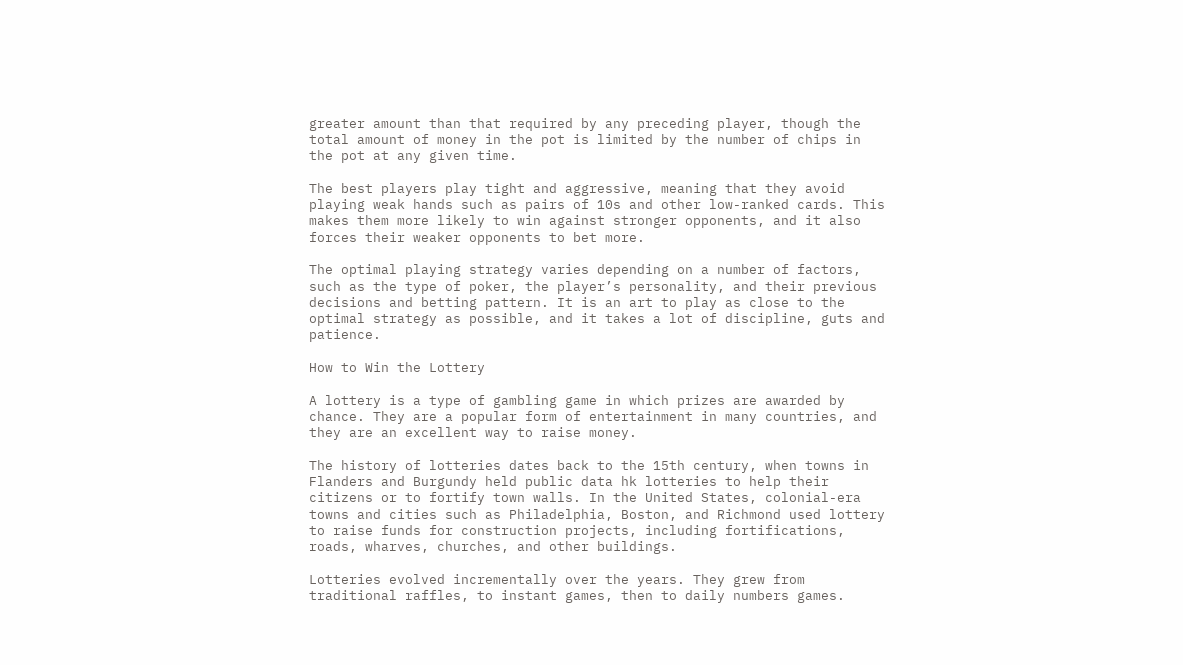greater amount than that required by any preceding player, though the total amount of money in the pot is limited by the number of chips in the pot at any given time.

The best players play tight and aggressive, meaning that they avoid playing weak hands such as pairs of 10s and other low-ranked cards. This makes them more likely to win against stronger opponents, and it also forces their weaker opponents to bet more.

The optimal playing strategy varies depending on a number of factors, such as the type of poker, the player’s personality, and their previous decisions and betting pattern. It is an art to play as close to the optimal strategy as possible, and it takes a lot of discipline, guts and patience.

How to Win the Lottery

A lottery is a type of gambling game in which prizes are awarded by chance. They are a popular form of entertainment in many countries, and they are an excellent way to raise money.

The history of lotteries dates back to the 15th century, when towns in Flanders and Burgundy held public data hk lotteries to help their citizens or to fortify town walls. In the United States, colonial-era towns and cities such as Philadelphia, Boston, and Richmond used lottery to raise funds for construction projects, including fortifications, roads, wharves, churches, and other buildings.

Lotteries evolved incrementally over the years. They grew from traditional raffles, to instant games, then to daily numbers games.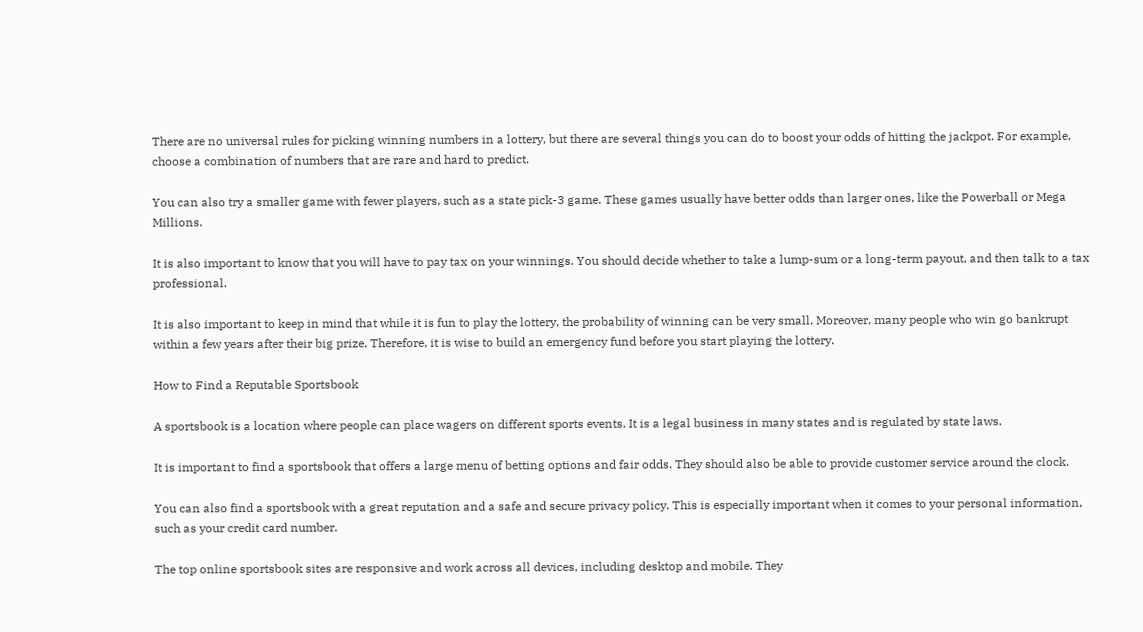There are no universal rules for picking winning numbers in a lottery, but there are several things you can do to boost your odds of hitting the jackpot. For example, choose a combination of numbers that are rare and hard to predict.

You can also try a smaller game with fewer players, such as a state pick-3 game. These games usually have better odds than larger ones, like the Powerball or Mega Millions.

It is also important to know that you will have to pay tax on your winnings. You should decide whether to take a lump-sum or a long-term payout, and then talk to a tax professional.

It is also important to keep in mind that while it is fun to play the lottery, the probability of winning can be very small. Moreover, many people who win go bankrupt within a few years after their big prize. Therefore, it is wise to build an emergency fund before you start playing the lottery.

How to Find a Reputable Sportsbook

A sportsbook is a location where people can place wagers on different sports events. It is a legal business in many states and is regulated by state laws.

It is important to find a sportsbook that offers a large menu of betting options and fair odds. They should also be able to provide customer service around the clock.

You can also find a sportsbook with a great reputation and a safe and secure privacy policy. This is especially important when it comes to your personal information, such as your credit card number.

The top online sportsbook sites are responsive and work across all devices, including desktop and mobile. They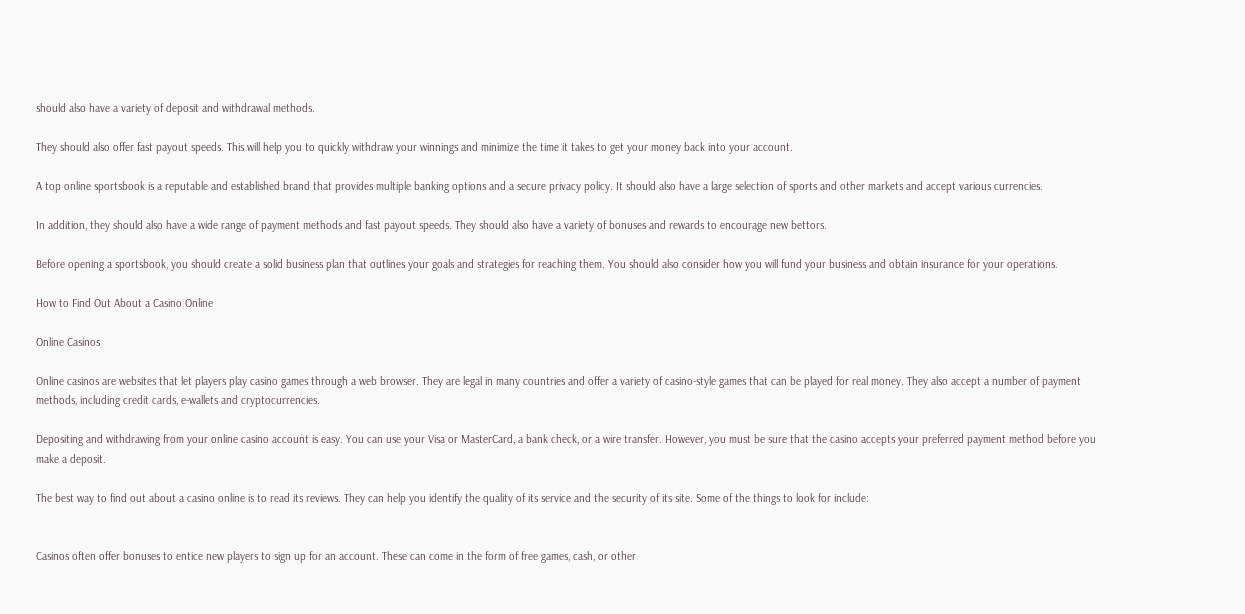should also have a variety of deposit and withdrawal methods.

They should also offer fast payout speeds. This will help you to quickly withdraw your winnings and minimize the time it takes to get your money back into your account.

A top online sportsbook is a reputable and established brand that provides multiple banking options and a secure privacy policy. It should also have a large selection of sports and other markets and accept various currencies.

In addition, they should also have a wide range of payment methods and fast payout speeds. They should also have a variety of bonuses and rewards to encourage new bettors.

Before opening a sportsbook, you should create a solid business plan that outlines your goals and strategies for reaching them. You should also consider how you will fund your business and obtain insurance for your operations.

How to Find Out About a Casino Online

Online Casinos

Online casinos are websites that let players play casino games through a web browser. They are legal in many countries and offer a variety of casino-style games that can be played for real money. They also accept a number of payment methods, including credit cards, e-wallets and cryptocurrencies.

Depositing and withdrawing from your online casino account is easy. You can use your Visa or MasterCard, a bank check, or a wire transfer. However, you must be sure that the casino accepts your preferred payment method before you make a deposit.

The best way to find out about a casino online is to read its reviews. They can help you identify the quality of its service and the security of its site. Some of the things to look for include:


Casinos often offer bonuses to entice new players to sign up for an account. These can come in the form of free games, cash, or other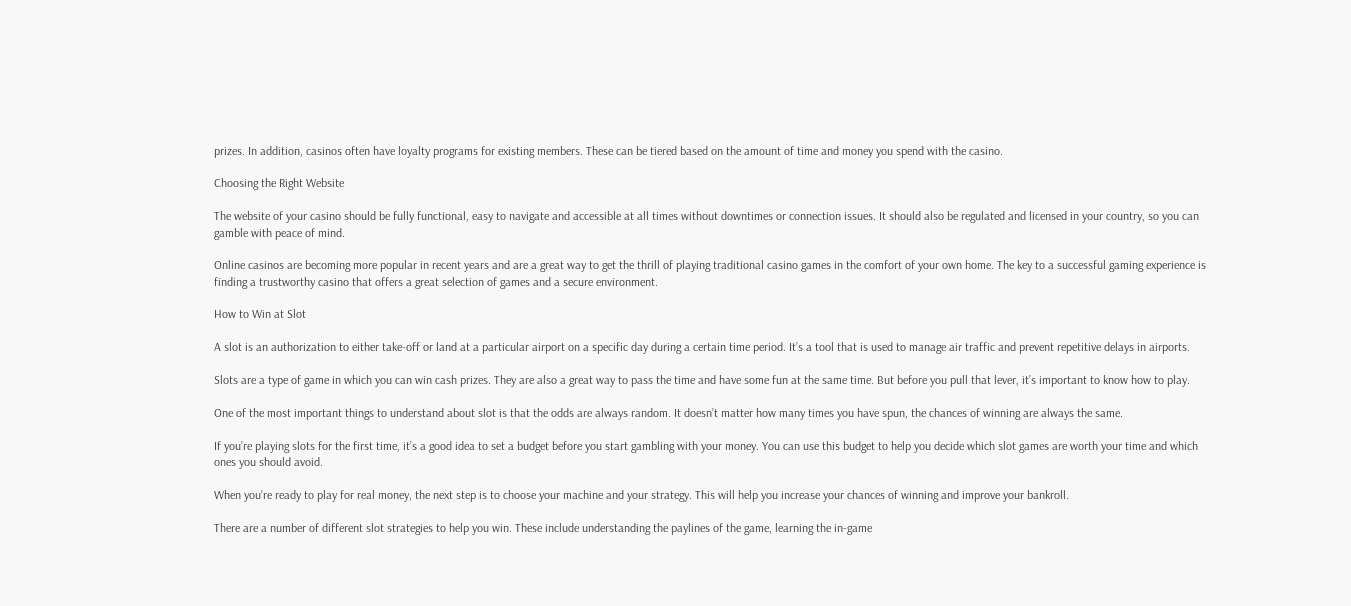prizes. In addition, casinos often have loyalty programs for existing members. These can be tiered based on the amount of time and money you spend with the casino.

Choosing the Right Website

The website of your casino should be fully functional, easy to navigate and accessible at all times without downtimes or connection issues. It should also be regulated and licensed in your country, so you can gamble with peace of mind.

Online casinos are becoming more popular in recent years and are a great way to get the thrill of playing traditional casino games in the comfort of your own home. The key to a successful gaming experience is finding a trustworthy casino that offers a great selection of games and a secure environment.

How to Win at Slot

A slot is an authorization to either take-off or land at a particular airport on a specific day during a certain time period. It’s a tool that is used to manage air traffic and prevent repetitive delays in airports.

Slots are a type of game in which you can win cash prizes. They are also a great way to pass the time and have some fun at the same time. But before you pull that lever, it’s important to know how to play.

One of the most important things to understand about slot is that the odds are always random. It doesn’t matter how many times you have spun, the chances of winning are always the same.

If you’re playing slots for the first time, it’s a good idea to set a budget before you start gambling with your money. You can use this budget to help you decide which slot games are worth your time and which ones you should avoid.

When you’re ready to play for real money, the next step is to choose your machine and your strategy. This will help you increase your chances of winning and improve your bankroll.

There are a number of different slot strategies to help you win. These include understanding the paylines of the game, learning the in-game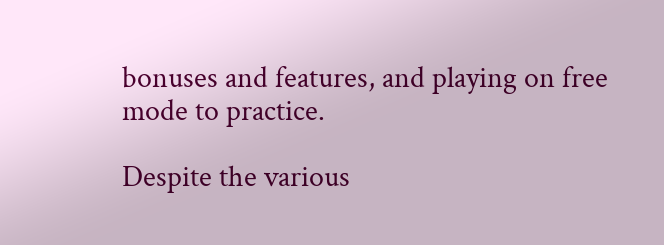bonuses and features, and playing on free mode to practice.

Despite the various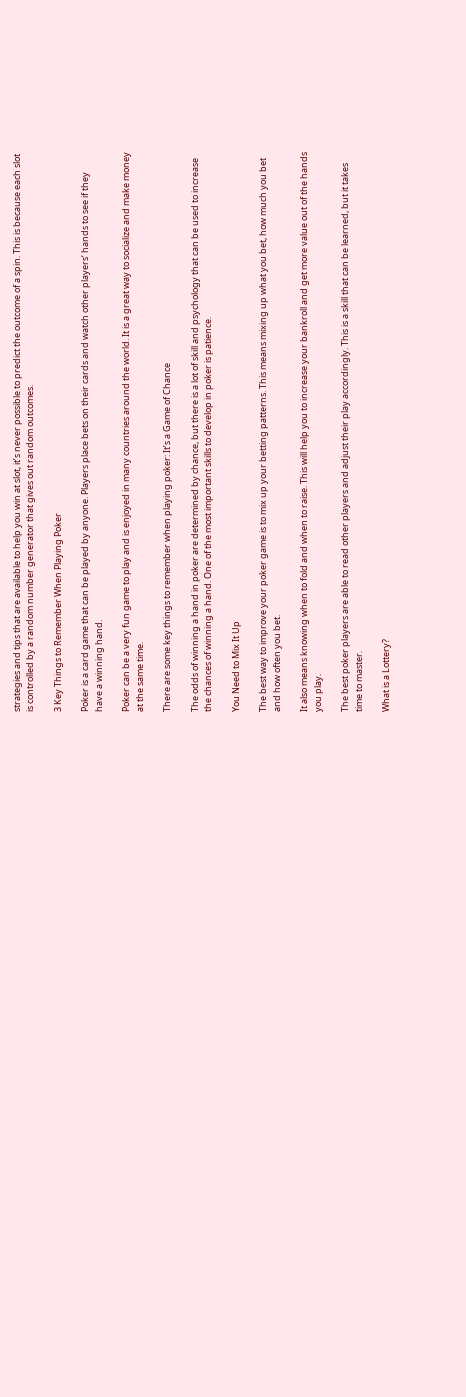strategies and tips that are available to help you win at slot, it’s never possible to predict the outcome of a spin. This is because each slot is controlled by a random number generator that gives out random outcomes.

3 Key Things to Remember When Playing Poker

Poker is a card game that can be played by anyone. Players place bets on their cards and watch other players’ hands to see if they have a winning hand.

Poker can be a very fun game to play and is enjoyed in many countries around the world. It is a great way to socialize and make money at the same time.

There are some key things to remember when playing poker: It’s a Game of Chance

The odds of winning a hand in poker are determined by chance, but there is a lot of skill and psychology that can be used to increase the chances of winning a hand. One of the most important skills to develop in poker is patience.

You Need to Mix It Up

The best way to improve your poker game is to mix up your betting patterns. This means mixing up what you bet, how much you bet and how often you bet.

It also means knowing when to fold and when to raise. This will help you to increase your bankroll and get more value out of the hands you play.

The best poker players are able to read other players and adjust their play accordingly. This is a skill that can be learned, but it takes time to master.

What is a Lottery?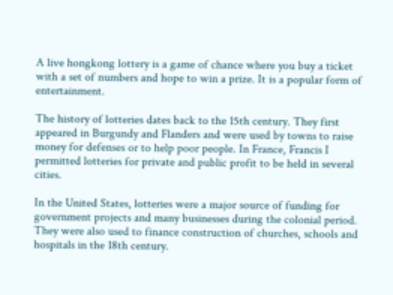A live hongkong lottery is a game of chance where you buy a ticket with a set of numbers and hope to win a prize. It is a popular form of entertainment.

The history of lotteries dates back to the 15th century. They first appeared in Burgundy and Flanders and were used by towns to raise money for defenses or to help poor people. In France, Francis I permitted lotteries for private and public profit to be held in several cities.

In the United States, lotteries were a major source of funding for government projects and many businesses during the colonial period. They were also used to finance construction of churches, schools and hospitals in the 18th century.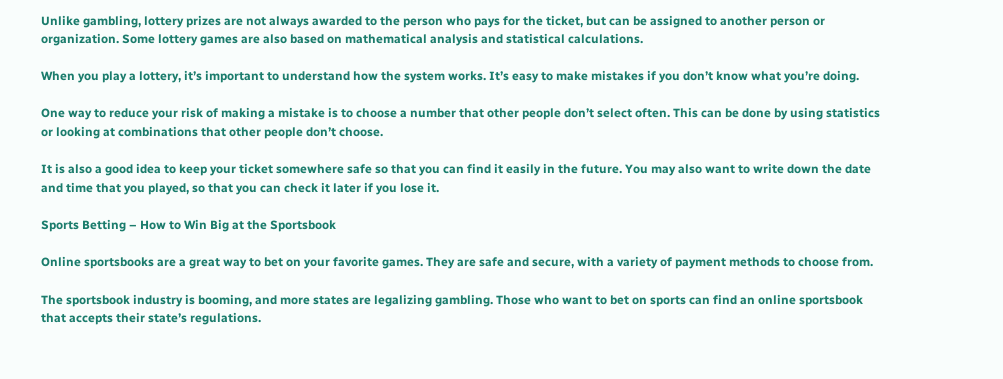Unlike gambling, lottery prizes are not always awarded to the person who pays for the ticket, but can be assigned to another person or organization. Some lottery games are also based on mathematical analysis and statistical calculations.

When you play a lottery, it’s important to understand how the system works. It’s easy to make mistakes if you don’t know what you’re doing.

One way to reduce your risk of making a mistake is to choose a number that other people don’t select often. This can be done by using statistics or looking at combinations that other people don’t choose.

It is also a good idea to keep your ticket somewhere safe so that you can find it easily in the future. You may also want to write down the date and time that you played, so that you can check it later if you lose it.

Sports Betting – How to Win Big at the Sportsbook

Online sportsbooks are a great way to bet on your favorite games. They are safe and secure, with a variety of payment methods to choose from.

The sportsbook industry is booming, and more states are legalizing gambling. Those who want to bet on sports can find an online sportsbook that accepts their state’s regulations.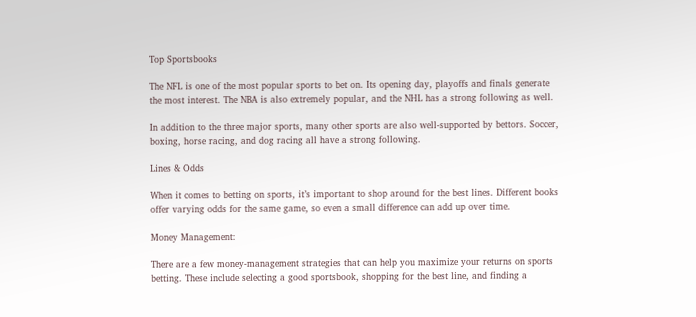Top Sportsbooks

The NFL is one of the most popular sports to bet on. Its opening day, playoffs and finals generate the most interest. The NBA is also extremely popular, and the NHL has a strong following as well.

In addition to the three major sports, many other sports are also well-supported by bettors. Soccer, boxing, horse racing, and dog racing all have a strong following.

Lines & Odds

When it comes to betting on sports, it’s important to shop around for the best lines. Different books offer varying odds for the same game, so even a small difference can add up over time.

Money Management:

There are a few money-management strategies that can help you maximize your returns on sports betting. These include selecting a good sportsbook, shopping for the best line, and finding a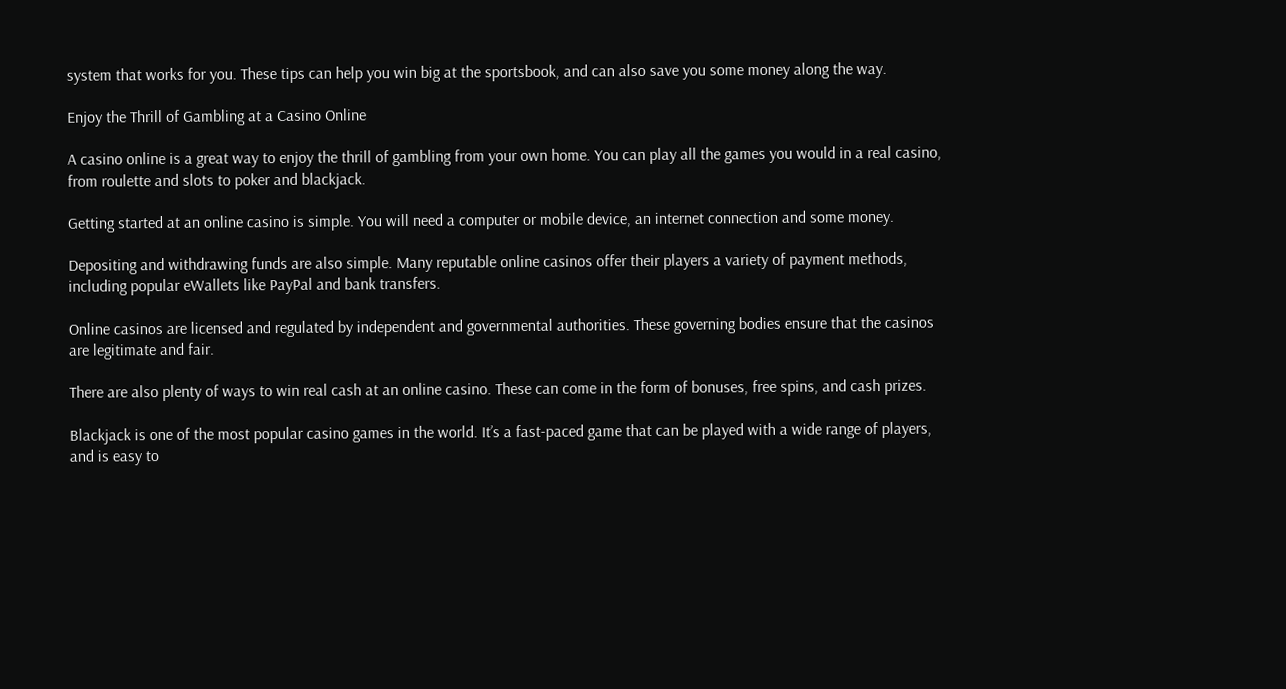system that works for you. These tips can help you win big at the sportsbook, and can also save you some money along the way.

Enjoy the Thrill of Gambling at a Casino Online

A casino online is a great way to enjoy the thrill of gambling from your own home. You can play all the games you would in a real casino, from roulette and slots to poker and blackjack.

Getting started at an online casino is simple. You will need a computer or mobile device, an internet connection and some money.

Depositing and withdrawing funds are also simple. Many reputable online casinos offer their players a variety of payment methods, including popular eWallets like PayPal and bank transfers.

Online casinos are licensed and regulated by independent and governmental authorities. These governing bodies ensure that the casinos are legitimate and fair.

There are also plenty of ways to win real cash at an online casino. These can come in the form of bonuses, free spins, and cash prizes.

Blackjack is one of the most popular casino games in the world. It’s a fast-paced game that can be played with a wide range of players, and is easy to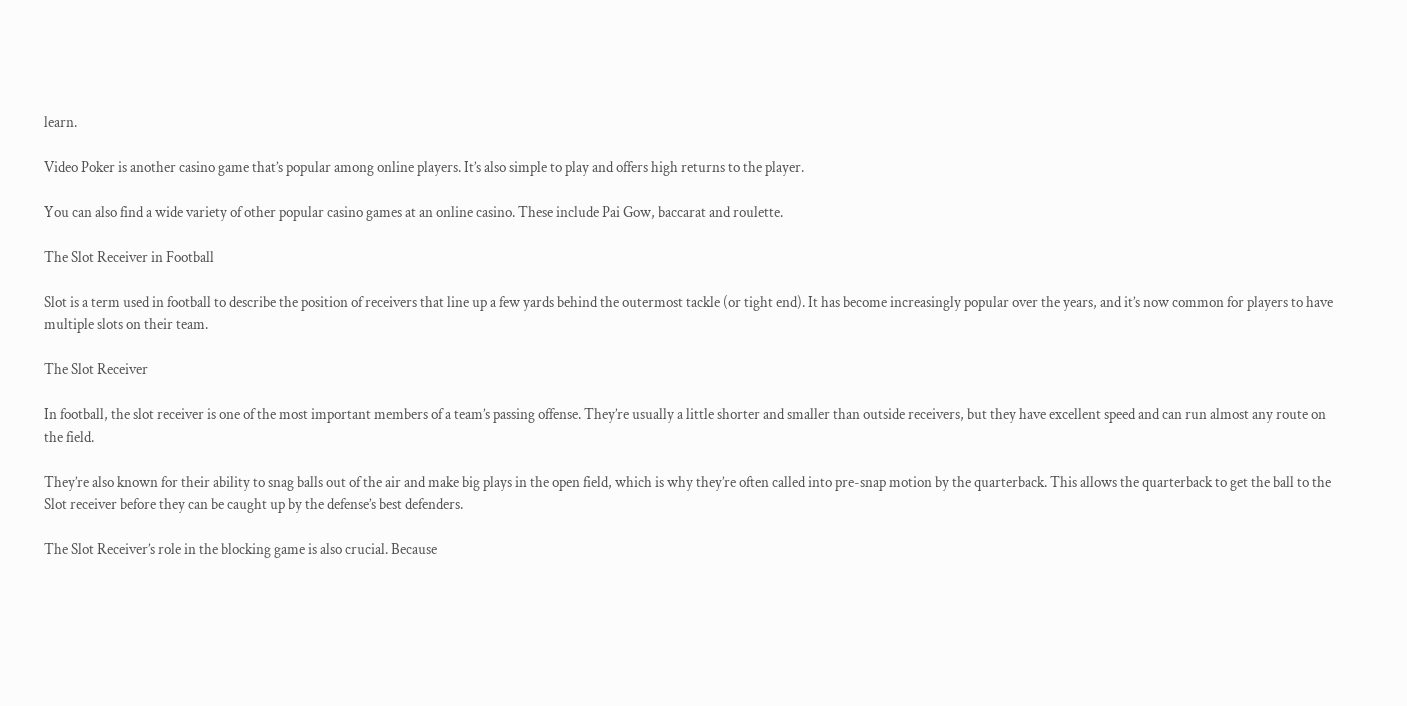learn.

Video Poker is another casino game that’s popular among online players. It’s also simple to play and offers high returns to the player.

You can also find a wide variety of other popular casino games at an online casino. These include Pai Gow, baccarat and roulette.

The Slot Receiver in Football

Slot is a term used in football to describe the position of receivers that line up a few yards behind the outermost tackle (or tight end). It has become increasingly popular over the years, and it’s now common for players to have multiple slots on their team.

The Slot Receiver

In football, the slot receiver is one of the most important members of a team’s passing offense. They’re usually a little shorter and smaller than outside receivers, but they have excellent speed and can run almost any route on the field.

They’re also known for their ability to snag balls out of the air and make big plays in the open field, which is why they’re often called into pre-snap motion by the quarterback. This allows the quarterback to get the ball to the Slot receiver before they can be caught up by the defense’s best defenders.

The Slot Receiver’s role in the blocking game is also crucial. Because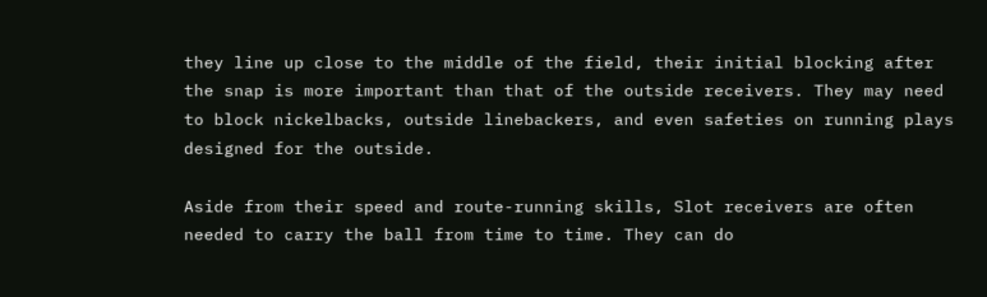they line up close to the middle of the field, their initial blocking after the snap is more important than that of the outside receivers. They may need to block nickelbacks, outside linebackers, and even safeties on running plays designed for the outside.

Aside from their speed and route-running skills, Slot receivers are often needed to carry the ball from time to time. They can do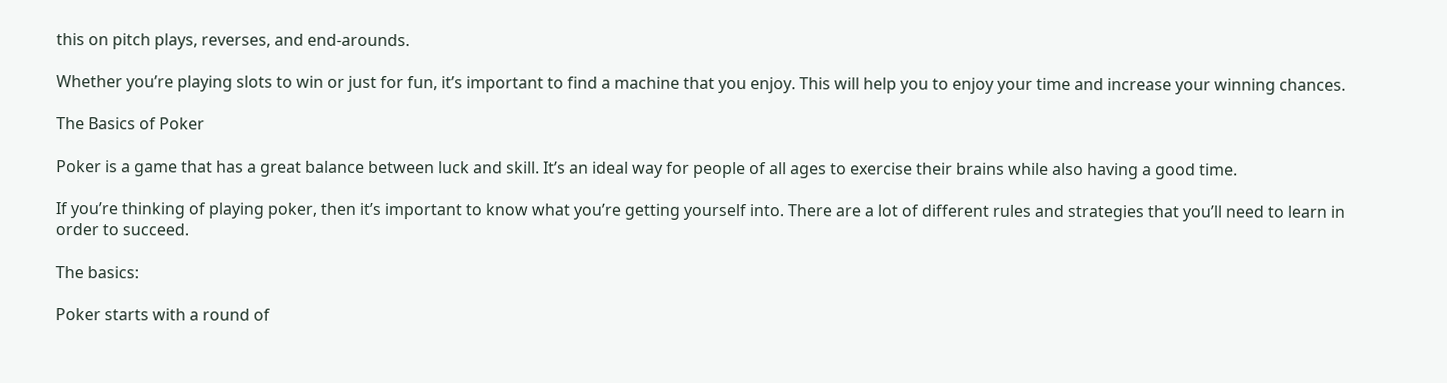this on pitch plays, reverses, and end-arounds.

Whether you’re playing slots to win or just for fun, it’s important to find a machine that you enjoy. This will help you to enjoy your time and increase your winning chances.

The Basics of Poker

Poker is a game that has a great balance between luck and skill. It’s an ideal way for people of all ages to exercise their brains while also having a good time.

If you’re thinking of playing poker, then it’s important to know what you’re getting yourself into. There are a lot of different rules and strategies that you’ll need to learn in order to succeed.

The basics:

Poker starts with a round of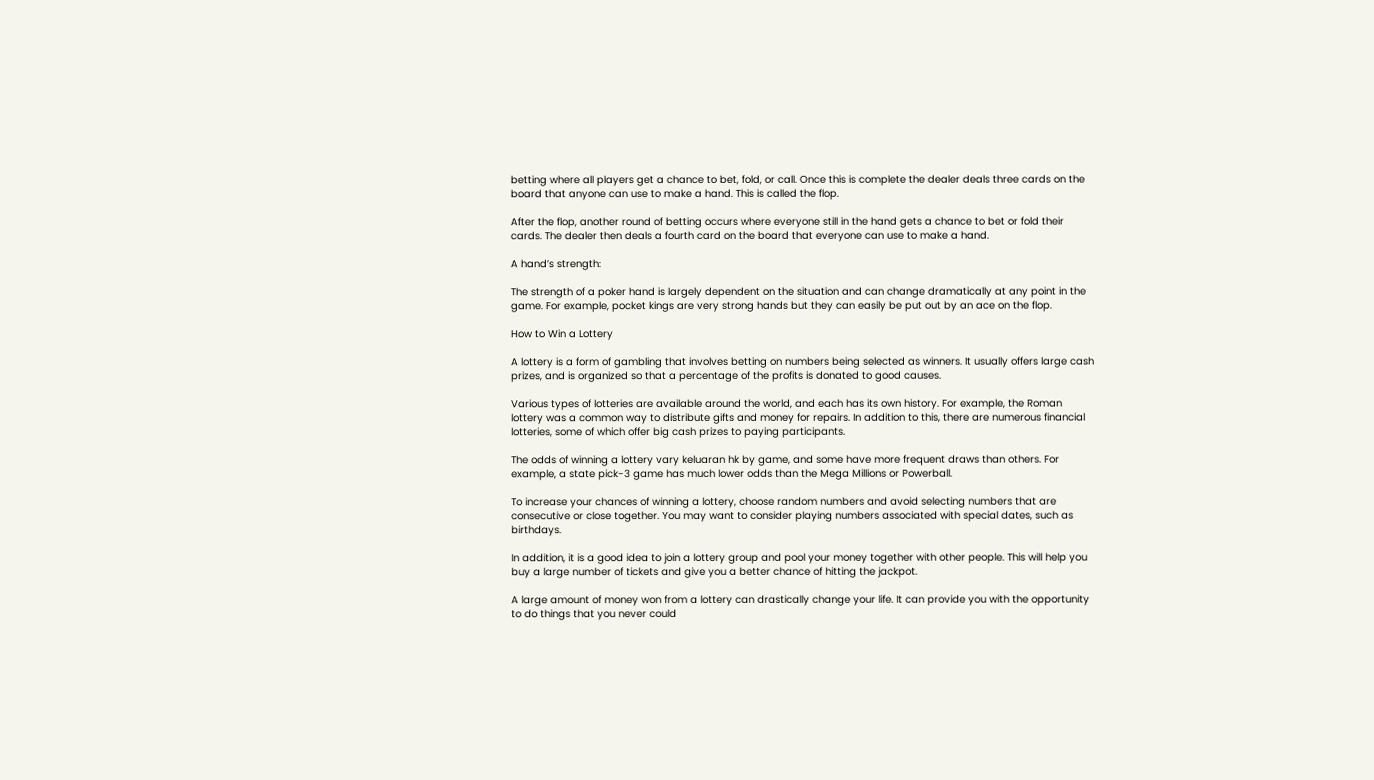betting where all players get a chance to bet, fold, or call. Once this is complete the dealer deals three cards on the board that anyone can use to make a hand. This is called the flop.

After the flop, another round of betting occurs where everyone still in the hand gets a chance to bet or fold their cards. The dealer then deals a fourth card on the board that everyone can use to make a hand.

A hand’s strength:

The strength of a poker hand is largely dependent on the situation and can change dramatically at any point in the game. For example, pocket kings are very strong hands but they can easily be put out by an ace on the flop.

How to Win a Lottery

A lottery is a form of gambling that involves betting on numbers being selected as winners. It usually offers large cash prizes, and is organized so that a percentage of the profits is donated to good causes.

Various types of lotteries are available around the world, and each has its own history. For example, the Roman lottery was a common way to distribute gifts and money for repairs. In addition to this, there are numerous financial lotteries, some of which offer big cash prizes to paying participants.

The odds of winning a lottery vary keluaran hk by game, and some have more frequent draws than others. For example, a state pick-3 game has much lower odds than the Mega Millions or Powerball.

To increase your chances of winning a lottery, choose random numbers and avoid selecting numbers that are consecutive or close together. You may want to consider playing numbers associated with special dates, such as birthdays.

In addition, it is a good idea to join a lottery group and pool your money together with other people. This will help you buy a large number of tickets and give you a better chance of hitting the jackpot.

A large amount of money won from a lottery can drastically change your life. It can provide you with the opportunity to do things that you never could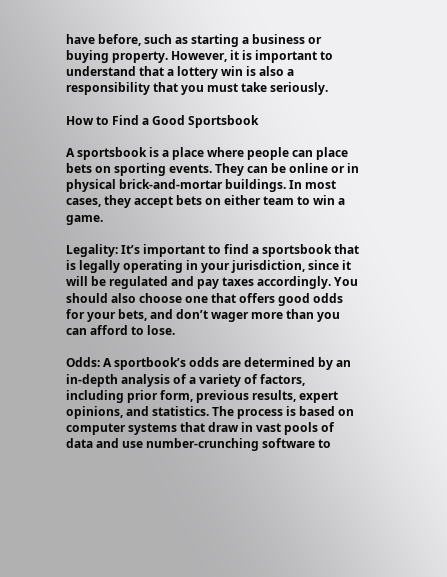have before, such as starting a business or buying property. However, it is important to understand that a lottery win is also a responsibility that you must take seriously.

How to Find a Good Sportsbook

A sportsbook is a place where people can place bets on sporting events. They can be online or in physical brick-and-mortar buildings. In most cases, they accept bets on either team to win a game.

Legality: It’s important to find a sportsbook that is legally operating in your jurisdiction, since it will be regulated and pay taxes accordingly. You should also choose one that offers good odds for your bets, and don’t wager more than you can afford to lose.

Odds: A sportbook’s odds are determined by an in-depth analysis of a variety of factors, including prior form, previous results, expert opinions, and statistics. The process is based on computer systems that draw in vast pools of data and use number-crunching software to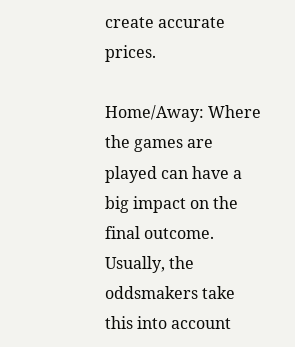create accurate prices.

Home/Away: Where the games are played can have a big impact on the final outcome. Usually, the oddsmakers take this into account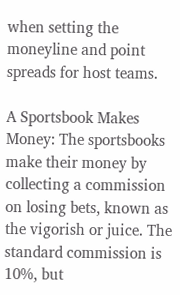when setting the moneyline and point spreads for host teams.

A Sportsbook Makes Money: The sportsbooks make their money by collecting a commission on losing bets, known as the vigorish or juice. The standard commission is 10%, but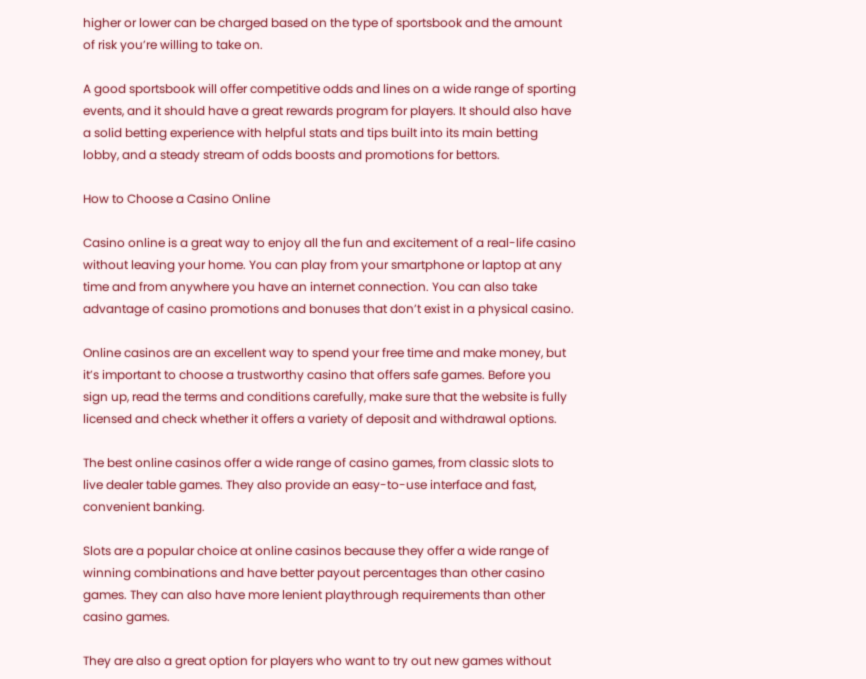higher or lower can be charged based on the type of sportsbook and the amount of risk you’re willing to take on.

A good sportsbook will offer competitive odds and lines on a wide range of sporting events, and it should have a great rewards program for players. It should also have a solid betting experience with helpful stats and tips built into its main betting lobby, and a steady stream of odds boosts and promotions for bettors.

How to Choose a Casino Online

Casino online is a great way to enjoy all the fun and excitement of a real-life casino without leaving your home. You can play from your smartphone or laptop at any time and from anywhere you have an internet connection. You can also take advantage of casino promotions and bonuses that don’t exist in a physical casino.

Online casinos are an excellent way to spend your free time and make money, but it’s important to choose a trustworthy casino that offers safe games. Before you sign up, read the terms and conditions carefully, make sure that the website is fully licensed and check whether it offers a variety of deposit and withdrawal options.

The best online casinos offer a wide range of casino games, from classic slots to live dealer table games. They also provide an easy-to-use interface and fast, convenient banking.

Slots are a popular choice at online casinos because they offer a wide range of winning combinations and have better payout percentages than other casino games. They can also have more lenient playthrough requirements than other casino games.

They are also a great option for players who want to try out new games without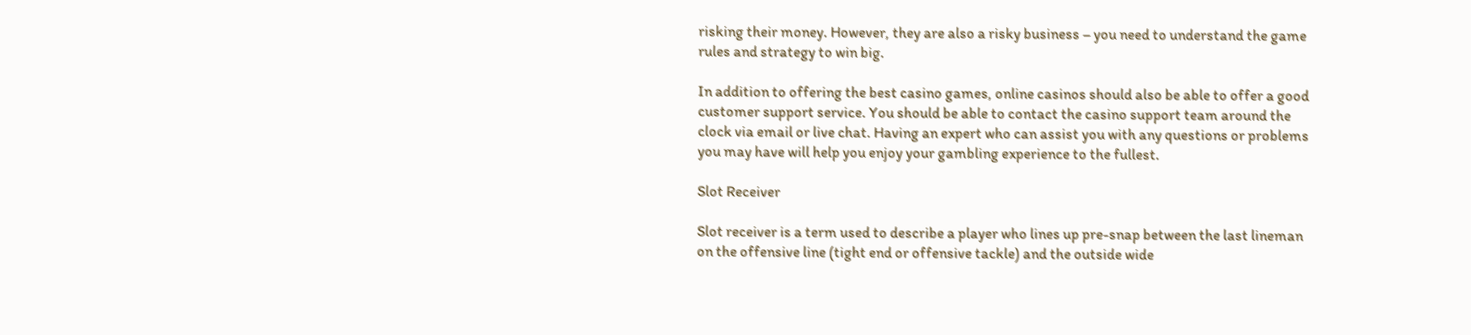risking their money. However, they are also a risky business – you need to understand the game rules and strategy to win big.

In addition to offering the best casino games, online casinos should also be able to offer a good customer support service. You should be able to contact the casino support team around the clock via email or live chat. Having an expert who can assist you with any questions or problems you may have will help you enjoy your gambling experience to the fullest.

Slot Receiver

Slot receiver is a term used to describe a player who lines up pre-snap between the last lineman on the offensive line (tight end or offensive tackle) and the outside wide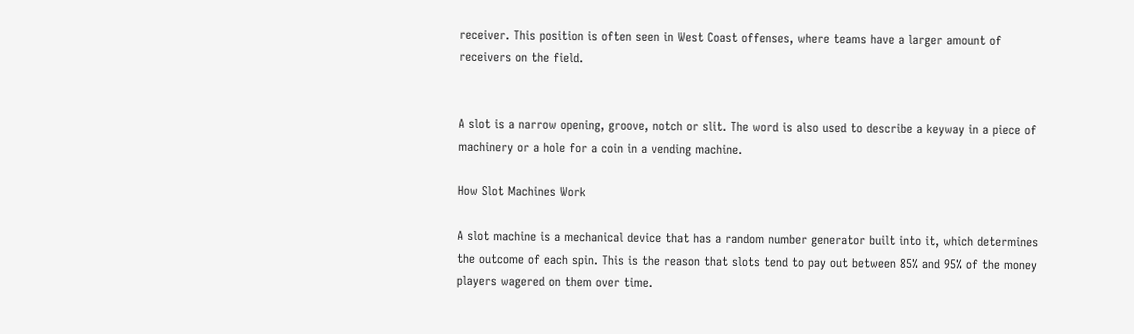receiver. This position is often seen in West Coast offenses, where teams have a larger amount of receivers on the field.


A slot is a narrow opening, groove, notch or slit. The word is also used to describe a keyway in a piece of machinery or a hole for a coin in a vending machine.

How Slot Machines Work

A slot machine is a mechanical device that has a random number generator built into it, which determines the outcome of each spin. This is the reason that slots tend to pay out between 85% and 95% of the money players wagered on them over time.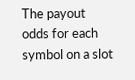The payout odds for each symbol on a slot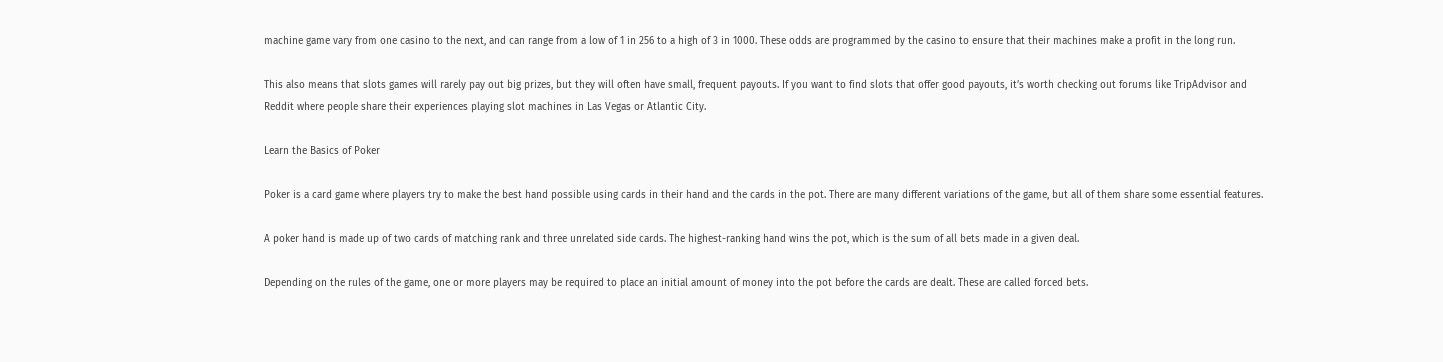machine game vary from one casino to the next, and can range from a low of 1 in 256 to a high of 3 in 1000. These odds are programmed by the casino to ensure that their machines make a profit in the long run.

This also means that slots games will rarely pay out big prizes, but they will often have small, frequent payouts. If you want to find slots that offer good payouts, it’s worth checking out forums like TripAdvisor and Reddit where people share their experiences playing slot machines in Las Vegas or Atlantic City.

Learn the Basics of Poker

Poker is a card game where players try to make the best hand possible using cards in their hand and the cards in the pot. There are many different variations of the game, but all of them share some essential features.

A poker hand is made up of two cards of matching rank and three unrelated side cards. The highest-ranking hand wins the pot, which is the sum of all bets made in a given deal.

Depending on the rules of the game, one or more players may be required to place an initial amount of money into the pot before the cards are dealt. These are called forced bets.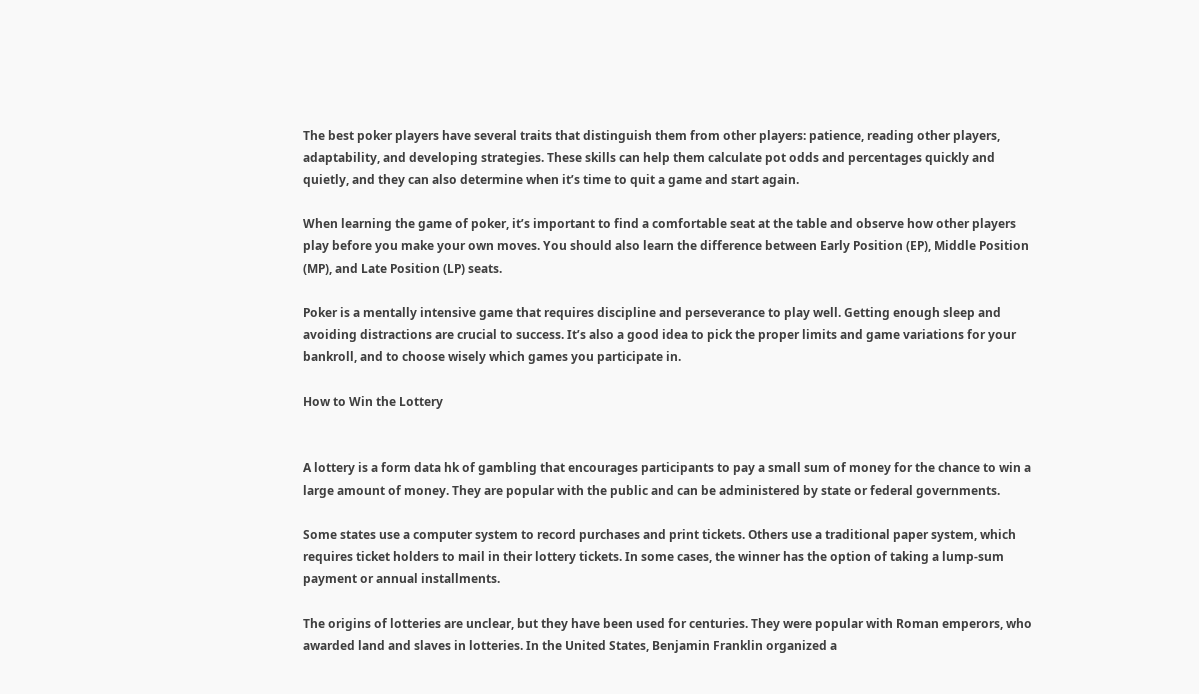The best poker players have several traits that distinguish them from other players: patience, reading other players, adaptability, and developing strategies. These skills can help them calculate pot odds and percentages quickly and quietly, and they can also determine when it’s time to quit a game and start again.

When learning the game of poker, it’s important to find a comfortable seat at the table and observe how other players play before you make your own moves. You should also learn the difference between Early Position (EP), Middle Position (MP), and Late Position (LP) seats.

Poker is a mentally intensive game that requires discipline and perseverance to play well. Getting enough sleep and avoiding distractions are crucial to success. It’s also a good idea to pick the proper limits and game variations for your bankroll, and to choose wisely which games you participate in.

How to Win the Lottery


A lottery is a form data hk of gambling that encourages participants to pay a small sum of money for the chance to win a large amount of money. They are popular with the public and can be administered by state or federal governments.

Some states use a computer system to record purchases and print tickets. Others use a traditional paper system, which requires ticket holders to mail in their lottery tickets. In some cases, the winner has the option of taking a lump-sum payment or annual installments.

The origins of lotteries are unclear, but they have been used for centuries. They were popular with Roman emperors, who awarded land and slaves in lotteries. In the United States, Benjamin Franklin organized a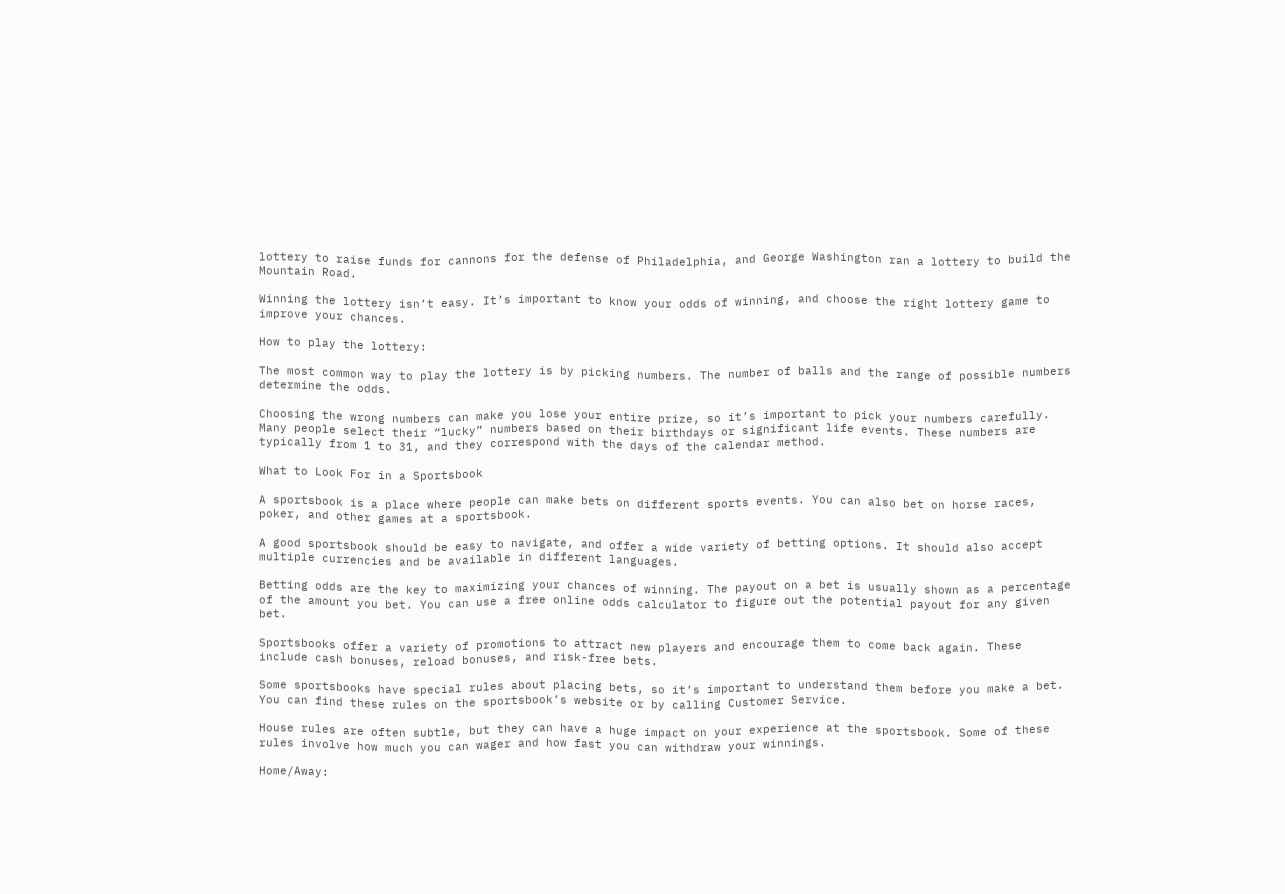lottery to raise funds for cannons for the defense of Philadelphia, and George Washington ran a lottery to build the Mountain Road.

Winning the lottery isn’t easy. It’s important to know your odds of winning, and choose the right lottery game to improve your chances.

How to play the lottery:

The most common way to play the lottery is by picking numbers. The number of balls and the range of possible numbers determine the odds.

Choosing the wrong numbers can make you lose your entire prize, so it’s important to pick your numbers carefully. Many people select their “lucky” numbers based on their birthdays or significant life events. These numbers are typically from 1 to 31, and they correspond with the days of the calendar method.

What to Look For in a Sportsbook

A sportsbook is a place where people can make bets on different sports events. You can also bet on horse races, poker, and other games at a sportsbook.

A good sportsbook should be easy to navigate, and offer a wide variety of betting options. It should also accept multiple currencies and be available in different languages.

Betting odds are the key to maximizing your chances of winning. The payout on a bet is usually shown as a percentage of the amount you bet. You can use a free online odds calculator to figure out the potential payout for any given bet.

Sportsbooks offer a variety of promotions to attract new players and encourage them to come back again. These include cash bonuses, reload bonuses, and risk-free bets.

Some sportsbooks have special rules about placing bets, so it’s important to understand them before you make a bet. You can find these rules on the sportsbook’s website or by calling Customer Service.

House rules are often subtle, but they can have a huge impact on your experience at the sportsbook. Some of these rules involve how much you can wager and how fast you can withdraw your winnings.

Home/Away: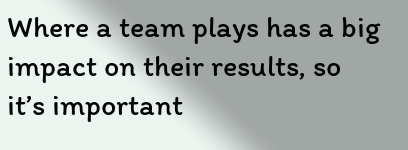Where a team plays has a big impact on their results, so it’s important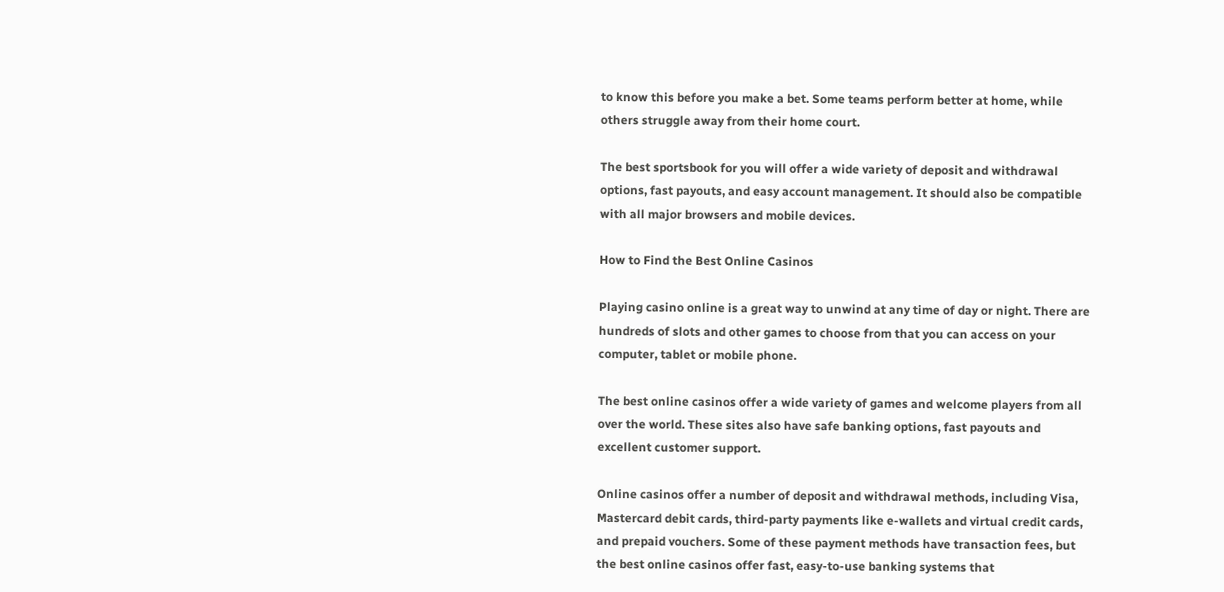to know this before you make a bet. Some teams perform better at home, while others struggle away from their home court.

The best sportsbook for you will offer a wide variety of deposit and withdrawal options, fast payouts, and easy account management. It should also be compatible with all major browsers and mobile devices.

How to Find the Best Online Casinos

Playing casino online is a great way to unwind at any time of day or night. There are hundreds of slots and other games to choose from that you can access on your computer, tablet or mobile phone.

The best online casinos offer a wide variety of games and welcome players from all over the world. These sites also have safe banking options, fast payouts and excellent customer support.

Online casinos offer a number of deposit and withdrawal methods, including Visa, Mastercard debit cards, third-party payments like e-wallets and virtual credit cards, and prepaid vouchers. Some of these payment methods have transaction fees, but the best online casinos offer fast, easy-to-use banking systems that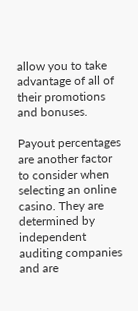allow you to take advantage of all of their promotions and bonuses.

Payout percentages are another factor to consider when selecting an online casino. They are determined by independent auditing companies and are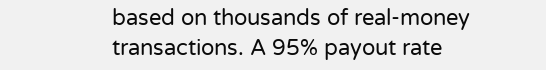based on thousands of real-money transactions. A 95% payout rate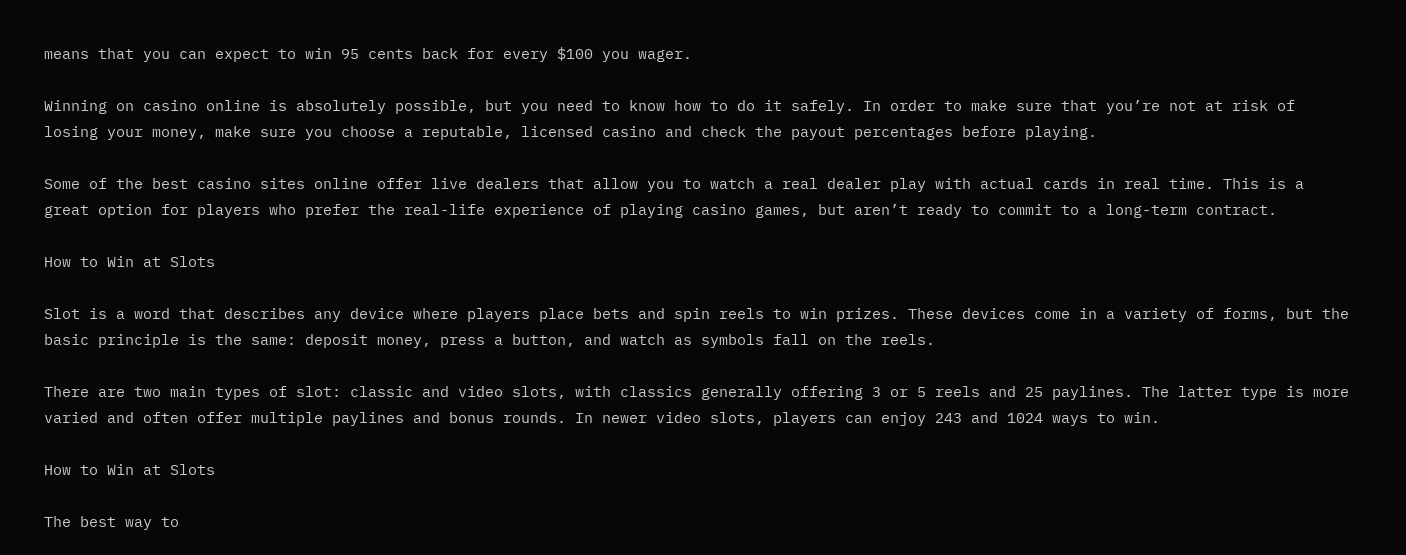means that you can expect to win 95 cents back for every $100 you wager.

Winning on casino online is absolutely possible, but you need to know how to do it safely. In order to make sure that you’re not at risk of losing your money, make sure you choose a reputable, licensed casino and check the payout percentages before playing.

Some of the best casino sites online offer live dealers that allow you to watch a real dealer play with actual cards in real time. This is a great option for players who prefer the real-life experience of playing casino games, but aren’t ready to commit to a long-term contract.

How to Win at Slots

Slot is a word that describes any device where players place bets and spin reels to win prizes. These devices come in a variety of forms, but the basic principle is the same: deposit money, press a button, and watch as symbols fall on the reels.

There are two main types of slot: classic and video slots, with classics generally offering 3 or 5 reels and 25 paylines. The latter type is more varied and often offer multiple paylines and bonus rounds. In newer video slots, players can enjoy 243 and 1024 ways to win.

How to Win at Slots

The best way to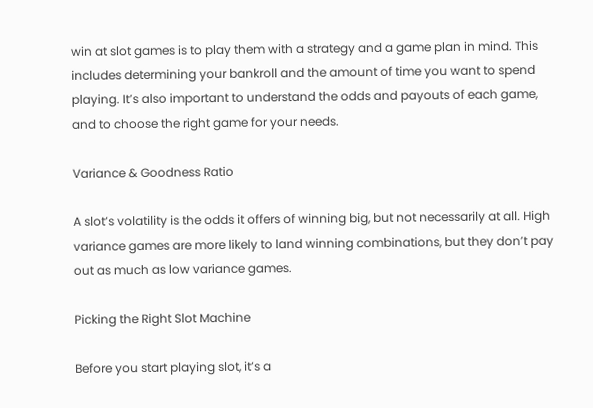win at slot games is to play them with a strategy and a game plan in mind. This includes determining your bankroll and the amount of time you want to spend playing. It’s also important to understand the odds and payouts of each game, and to choose the right game for your needs.

Variance & Goodness Ratio

A slot’s volatility is the odds it offers of winning big, but not necessarily at all. High variance games are more likely to land winning combinations, but they don’t pay out as much as low variance games.

Picking the Right Slot Machine

Before you start playing slot, it’s a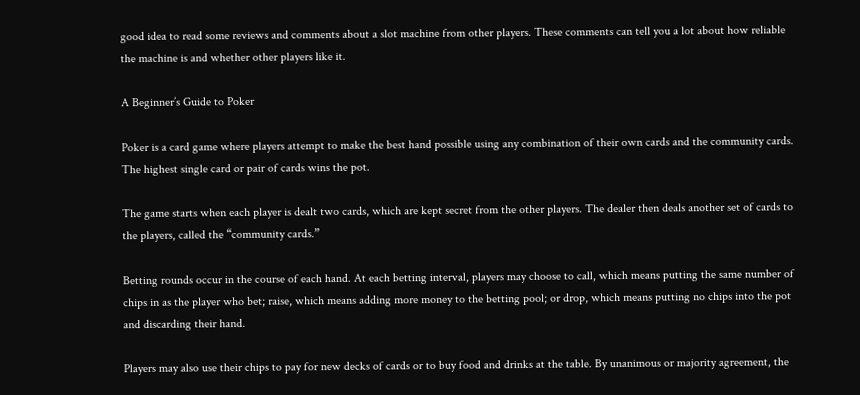good idea to read some reviews and comments about a slot machine from other players. These comments can tell you a lot about how reliable the machine is and whether other players like it.

A Beginner’s Guide to Poker

Poker is a card game where players attempt to make the best hand possible using any combination of their own cards and the community cards. The highest single card or pair of cards wins the pot.

The game starts when each player is dealt two cards, which are kept secret from the other players. The dealer then deals another set of cards to the players, called the “community cards.”

Betting rounds occur in the course of each hand. At each betting interval, players may choose to call, which means putting the same number of chips in as the player who bet; raise, which means adding more money to the betting pool; or drop, which means putting no chips into the pot and discarding their hand.

Players may also use their chips to pay for new decks of cards or to buy food and drinks at the table. By unanimous or majority agreement, the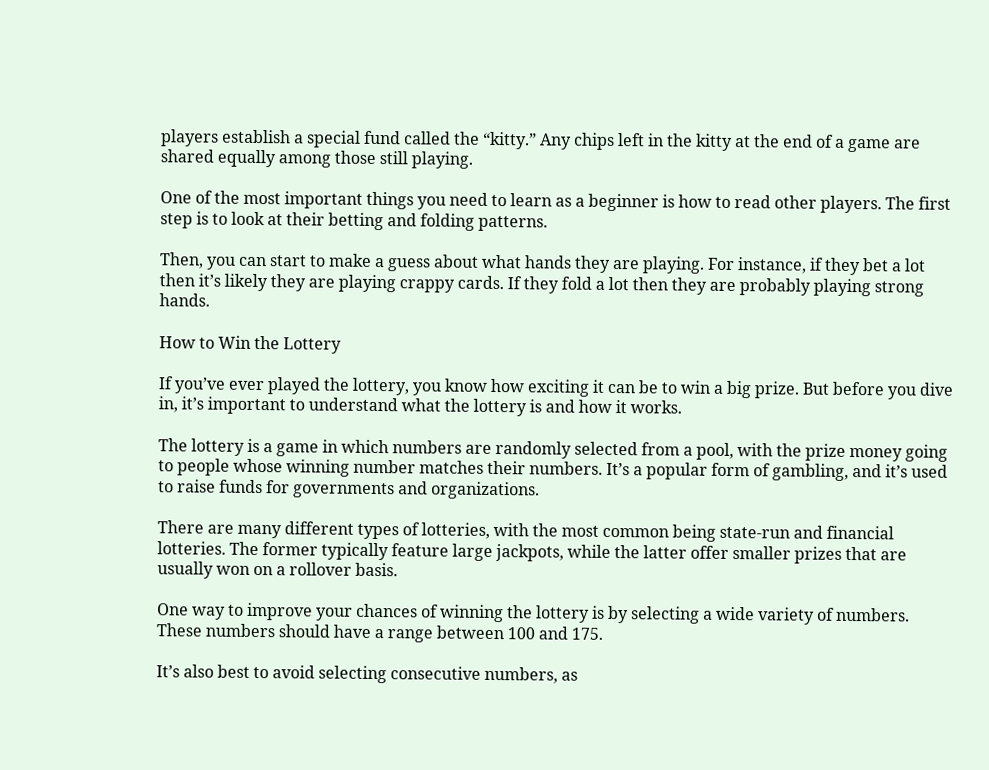players establish a special fund called the “kitty.” Any chips left in the kitty at the end of a game are shared equally among those still playing.

One of the most important things you need to learn as a beginner is how to read other players. The first step is to look at their betting and folding patterns.

Then, you can start to make a guess about what hands they are playing. For instance, if they bet a lot then it’s likely they are playing crappy cards. If they fold a lot then they are probably playing strong hands.

How to Win the Lottery

If you’ve ever played the lottery, you know how exciting it can be to win a big prize. But before you dive in, it’s important to understand what the lottery is and how it works.

The lottery is a game in which numbers are randomly selected from a pool, with the prize money going to people whose winning number matches their numbers. It’s a popular form of gambling, and it’s used to raise funds for governments and organizations.

There are many different types of lotteries, with the most common being state-run and financial lotteries. The former typically feature large jackpots, while the latter offer smaller prizes that are usually won on a rollover basis.

One way to improve your chances of winning the lottery is by selecting a wide variety of numbers. These numbers should have a range between 100 and 175.

It’s also best to avoid selecting consecutive numbers, as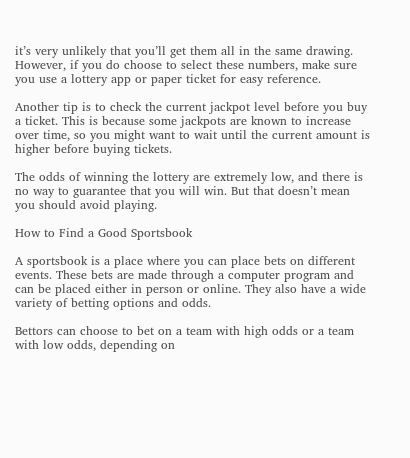it’s very unlikely that you’ll get them all in the same drawing. However, if you do choose to select these numbers, make sure you use a lottery app or paper ticket for easy reference.

Another tip is to check the current jackpot level before you buy a ticket. This is because some jackpots are known to increase over time, so you might want to wait until the current amount is higher before buying tickets.

The odds of winning the lottery are extremely low, and there is no way to guarantee that you will win. But that doesn’t mean you should avoid playing.

How to Find a Good Sportsbook

A sportsbook is a place where you can place bets on different events. These bets are made through a computer program and can be placed either in person or online. They also have a wide variety of betting options and odds.

Bettors can choose to bet on a team with high odds or a team with low odds, depending on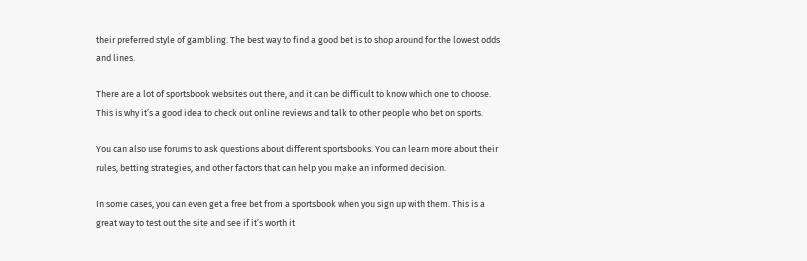their preferred style of gambling. The best way to find a good bet is to shop around for the lowest odds and lines.

There are a lot of sportsbook websites out there, and it can be difficult to know which one to choose. This is why it’s a good idea to check out online reviews and talk to other people who bet on sports.

You can also use forums to ask questions about different sportsbooks. You can learn more about their rules, betting strategies, and other factors that can help you make an informed decision.

In some cases, you can even get a free bet from a sportsbook when you sign up with them. This is a great way to test out the site and see if it’s worth it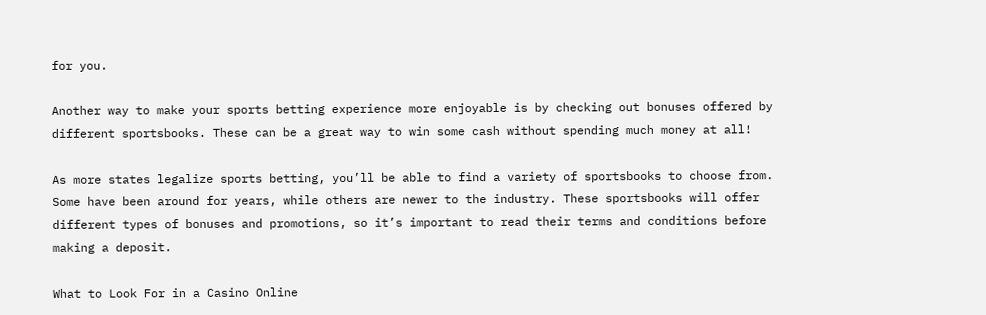for you.

Another way to make your sports betting experience more enjoyable is by checking out bonuses offered by different sportsbooks. These can be a great way to win some cash without spending much money at all!

As more states legalize sports betting, you’ll be able to find a variety of sportsbooks to choose from. Some have been around for years, while others are newer to the industry. These sportsbooks will offer different types of bonuses and promotions, so it’s important to read their terms and conditions before making a deposit.

What to Look For in a Casino Online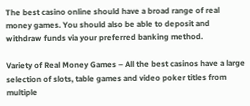The best casino online should have a broad range of real money games. You should also be able to deposit and withdraw funds via your preferred banking method.

Variety of Real Money Games – All the best casinos have a large selection of slots, table games and video poker titles from multiple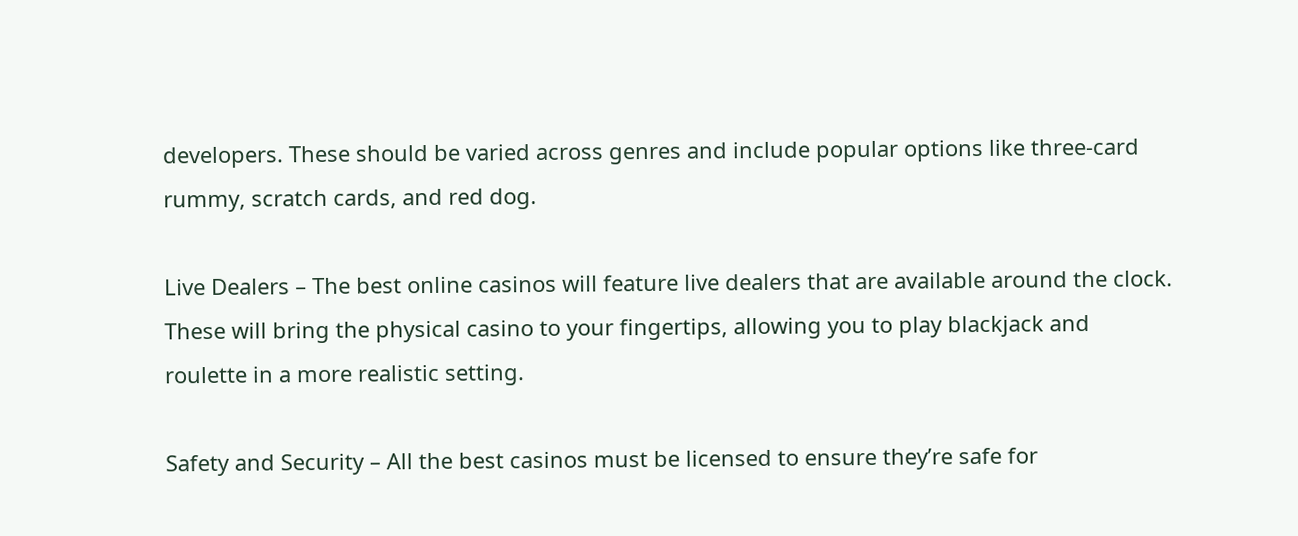developers. These should be varied across genres and include popular options like three-card rummy, scratch cards, and red dog.

Live Dealers – The best online casinos will feature live dealers that are available around the clock. These will bring the physical casino to your fingertips, allowing you to play blackjack and roulette in a more realistic setting.

Safety and Security – All the best casinos must be licensed to ensure they’re safe for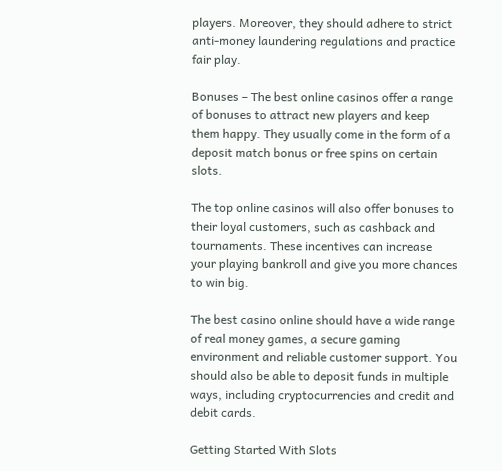players. Moreover, they should adhere to strict anti-money laundering regulations and practice fair play.

Bonuses – The best online casinos offer a range of bonuses to attract new players and keep them happy. They usually come in the form of a deposit match bonus or free spins on certain slots.

The top online casinos will also offer bonuses to their loyal customers, such as cashback and tournaments. These incentives can increase your playing bankroll and give you more chances to win big.

The best casino online should have a wide range of real money games, a secure gaming environment and reliable customer support. You should also be able to deposit funds in multiple ways, including cryptocurrencies and credit and debit cards.

Getting Started With Slots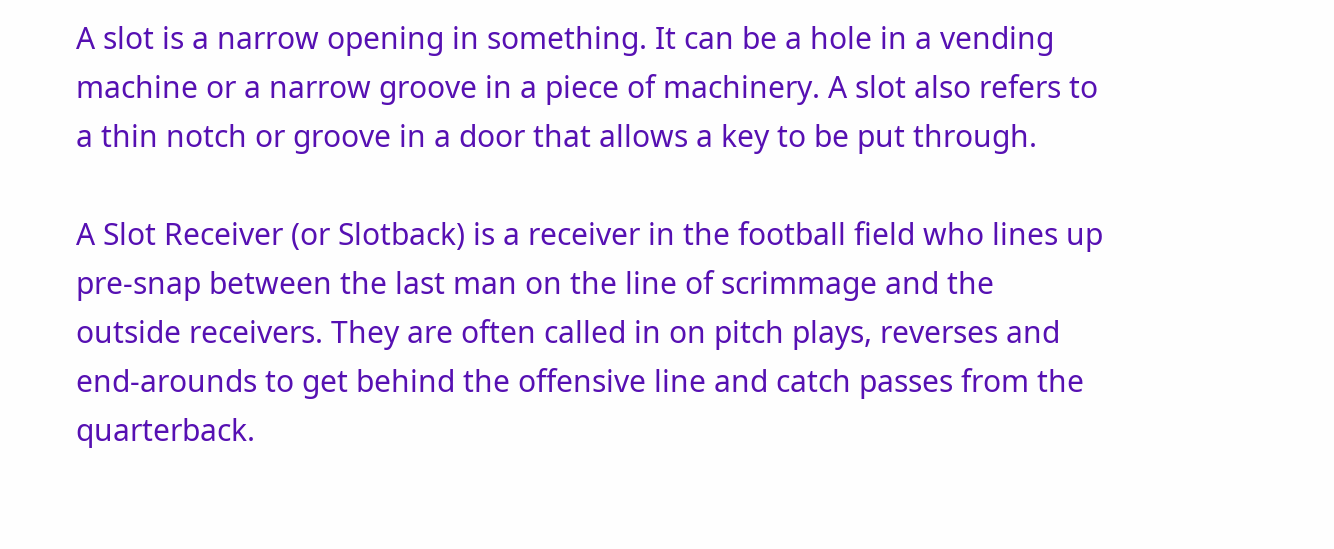A slot is a narrow opening in something. It can be a hole in a vending machine or a narrow groove in a piece of machinery. A slot also refers to a thin notch or groove in a door that allows a key to be put through.

A Slot Receiver (or Slotback) is a receiver in the football field who lines up pre-snap between the last man on the line of scrimmage and the outside receivers. They are often called in on pitch plays, reverses and end-arounds to get behind the offensive line and catch passes from the quarterback.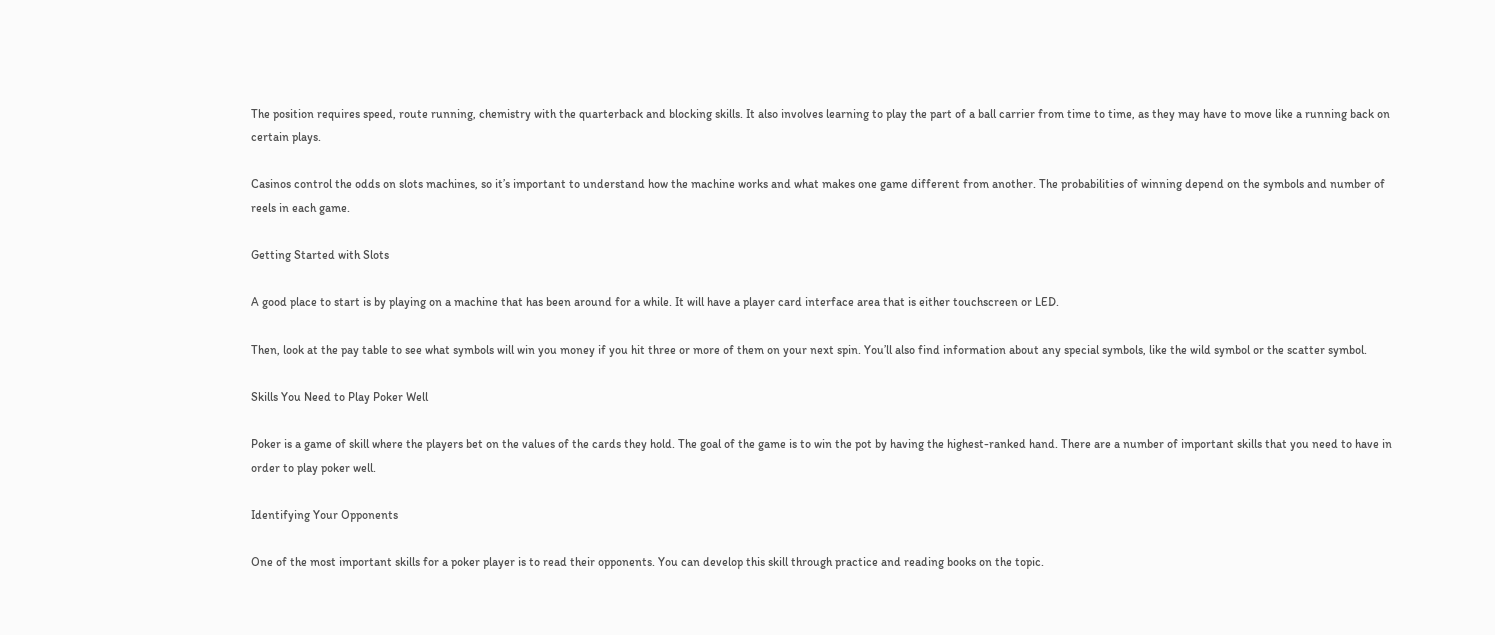The position requires speed, route running, chemistry with the quarterback and blocking skills. It also involves learning to play the part of a ball carrier from time to time, as they may have to move like a running back on certain plays.

Casinos control the odds on slots machines, so it’s important to understand how the machine works and what makes one game different from another. The probabilities of winning depend on the symbols and number of reels in each game.

Getting Started with Slots

A good place to start is by playing on a machine that has been around for a while. It will have a player card interface area that is either touchscreen or LED.

Then, look at the pay table to see what symbols will win you money if you hit three or more of them on your next spin. You’ll also find information about any special symbols, like the wild symbol or the scatter symbol.

Skills You Need to Play Poker Well

Poker is a game of skill where the players bet on the values of the cards they hold. The goal of the game is to win the pot by having the highest-ranked hand. There are a number of important skills that you need to have in order to play poker well.

Identifying Your Opponents

One of the most important skills for a poker player is to read their opponents. You can develop this skill through practice and reading books on the topic.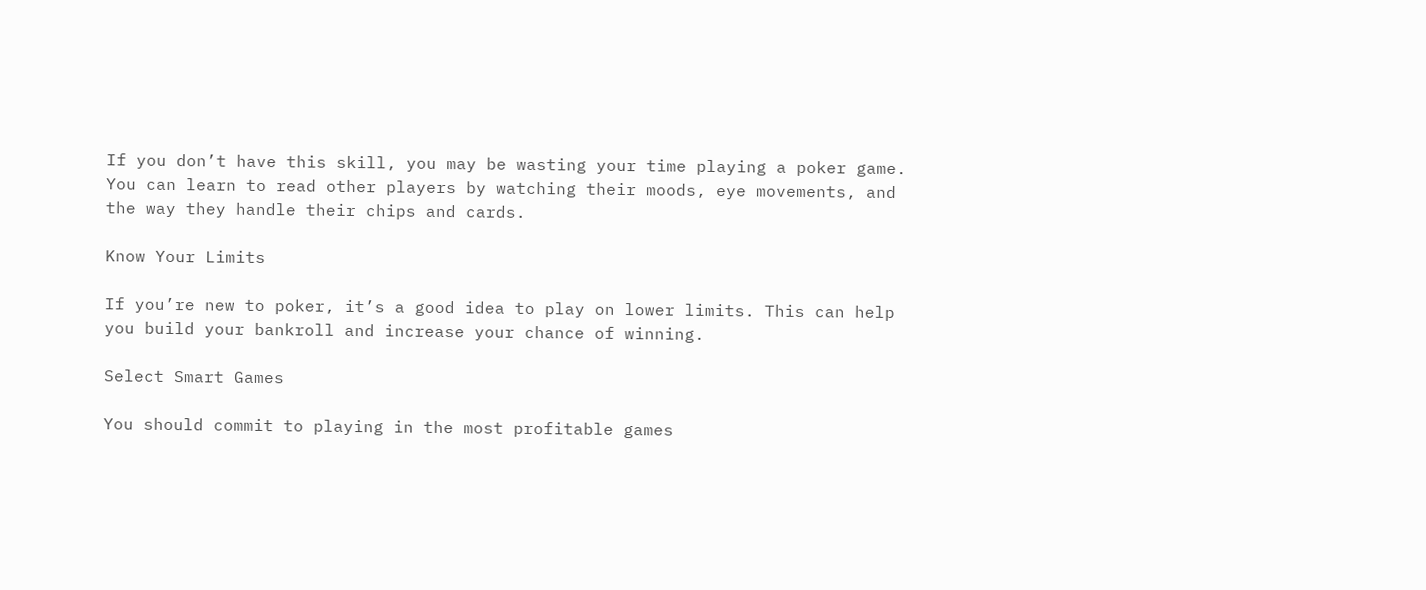If you don’t have this skill, you may be wasting your time playing a poker game. You can learn to read other players by watching their moods, eye movements, and the way they handle their chips and cards.

Know Your Limits

If you’re new to poker, it’s a good idea to play on lower limits. This can help you build your bankroll and increase your chance of winning.

Select Smart Games

You should commit to playing in the most profitable games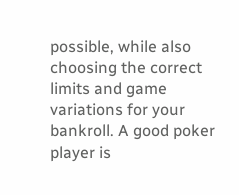possible, while also choosing the correct limits and game variations for your bankroll. A good poker player is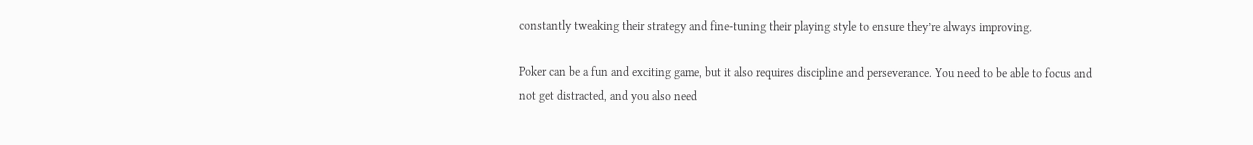constantly tweaking their strategy and fine-tuning their playing style to ensure they’re always improving.

Poker can be a fun and exciting game, but it also requires discipline and perseverance. You need to be able to focus and not get distracted, and you also need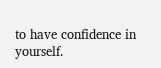to have confidence in yourself.